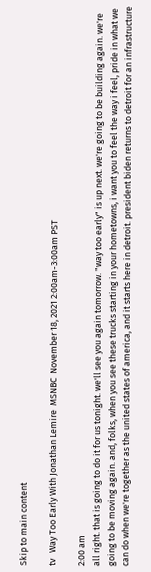Skip to main content

tv   Way Too Early With Jonathan Lemire  MSNBC  November 18, 2021 2:00am-3:00am PST

2:00 am
all right. that is going to do it for us tonight. we'll see you again tomorrow. "way too early" is up next. we're going to be building again. we're going to be moving again. and, folks, when you see these trucks starting in your hometowns, i want you to feel the way i feel, pride in what we can do when we're together as the united states of america, and it starts here in detroit. president biden returns to detroit for an infrastructure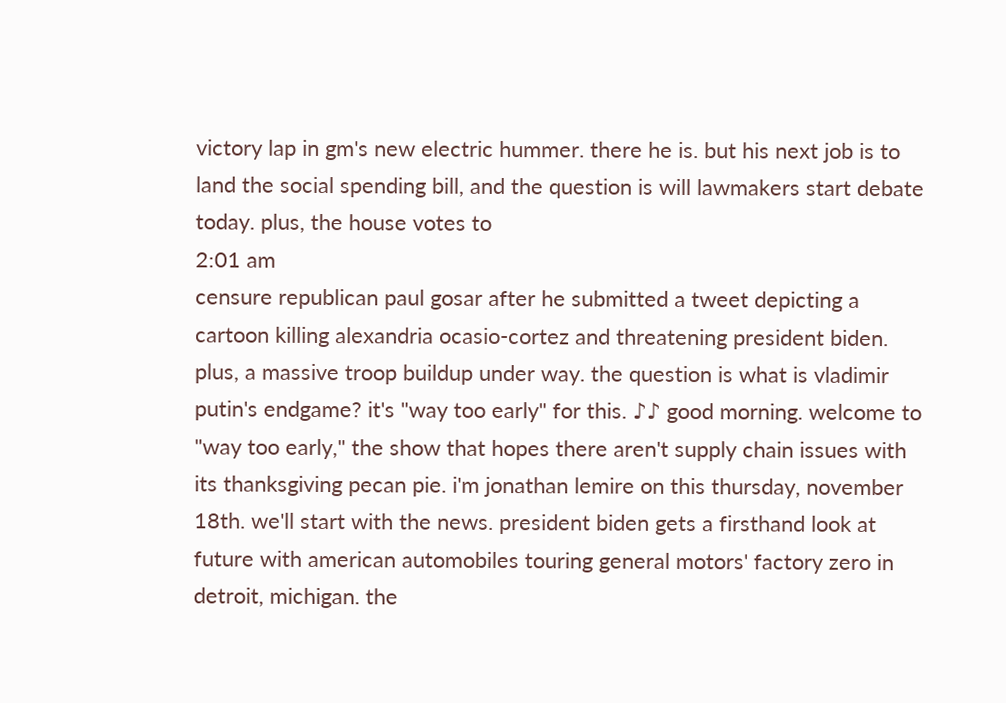victory lap in gm's new electric hummer. there he is. but his next job is to land the social spending bill, and the question is will lawmakers start debate today. plus, the house votes to
2:01 am
censure republican paul gosar after he submitted a tweet depicting a cartoon killing alexandria ocasio-cortez and threatening president biden. plus, a massive troop buildup under way. the question is what is vladimir putin's endgame? it's "way too early" for this. ♪♪ good morning. welcome to "way too early," the show that hopes there aren't supply chain issues with its thanksgiving pecan pie. i'm jonathan lemire on this thursday, november 18th. we'll start with the news. president biden gets a firsthand look at future with american automobiles touring general motors' factory zero in detroit, michigan. the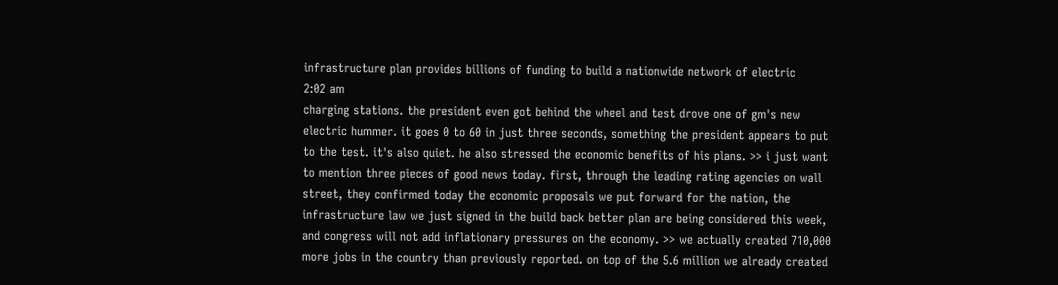infrastructure plan provides billions of funding to build a nationwide network of electric
2:02 am
charging stations. the president even got behind the wheel and test drove one of gm's new electric hummer. it goes 0 to 60 in just three seconds, something the president appears to put to the test. it's also quiet. he also stressed the economic benefits of his plans. >> i just want to mention three pieces of good news today. first, through the leading rating agencies on wall street, they confirmed today the economic proposals we put forward for the nation, the infrastructure law we just signed in the build back better plan are being considered this week, and congress will not add inflationary pressures on the economy. >> we actually created 710,000 more jobs in the country than previously reported. on top of the 5.6 million we already created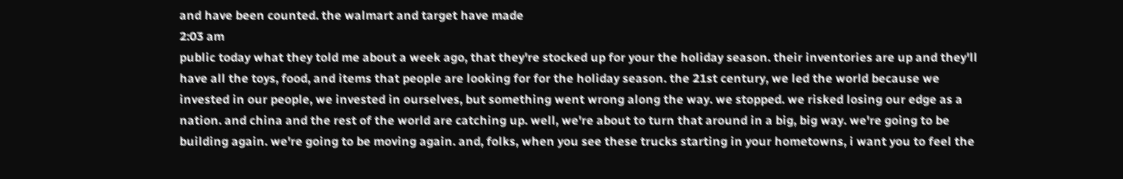and have been counted. the walmart and target have made
2:03 am
public today what they told me about a week ago, that they're stocked up for your the holiday season. their inventories are up and they'll have all the toys, food, and items that people are looking for for the holiday season. the 21st century, we led the world because we invested in our people, we invested in ourselves, but something went wrong along the way. we stopped. we risked losing our edge as a nation. and china and the rest of the world are catching up. well, we're about to turn that around in a big, big way. we're going to be building again. we're going to be moving again. and, folks, when you see these trucks starting in your hometowns, i want you to feel the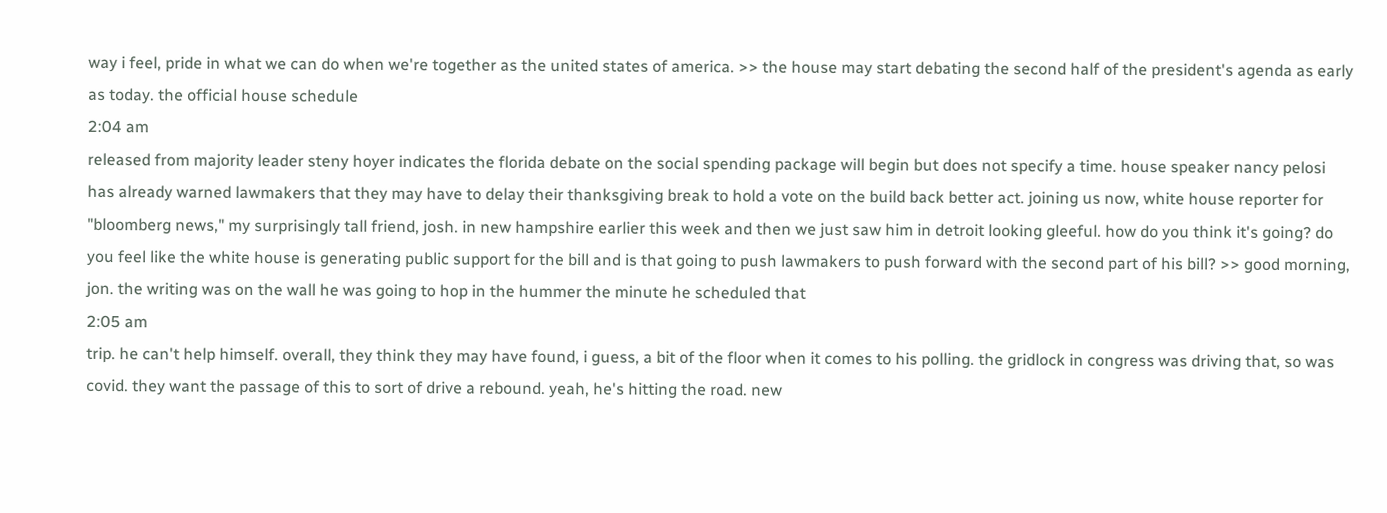way i feel, pride in what we can do when we're together as the united states of america. >> the house may start debating the second half of the president's agenda as early as today. the official house schedule
2:04 am
released from majority leader steny hoyer indicates the florida debate on the social spending package will begin but does not specify a time. house speaker nancy pelosi has already warned lawmakers that they may have to delay their thanksgiving break to hold a vote on the build back better act. joining us now, white house reporter for "bloomberg news," my surprisingly tall friend, josh. in new hampshire earlier this week and then we just saw him in detroit looking gleeful. how do you think it's going? do you feel like the white house is generating public support for the bill and is that going to push lawmakers to push forward with the second part of his bill? >> good morning, jon. the writing was on the wall he was going to hop in the hummer the minute he scheduled that
2:05 am
trip. he can't help himself. overall, they think they may have found, i guess, a bit of the floor when it comes to his polling. the gridlock in congress was driving that, so was covid. they want the passage of this to sort of drive a rebound. yeah, he's hitting the road. new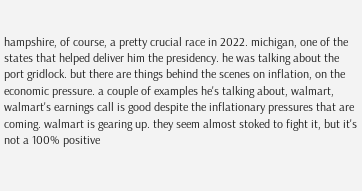hampshire, of course, a pretty crucial race in 2022. michigan, one of the states that helped deliver him the presidency. he was talking about the port gridlock. but there are things behind the scenes on inflation, on the economic pressure. a couple of examples he's talking about, walmart, walmart's earnings call is good despite the inflationary pressures that are coming. walmart is gearing up. they seem almost stoked to fight it, but it's not a 100% positive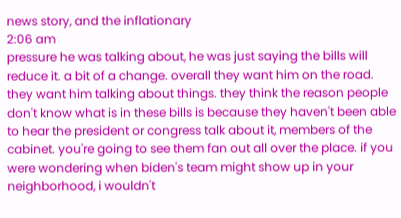news story, and the inflationary
2:06 am
pressure he was talking about, he was just saying the bills will reduce it. a bit of a change. overall they want him on the road. they want him talking about things. they think the reason people don't know what is in these bills is because they haven't been able to hear the president or congress talk about it, members of the cabinet. you're going to see them fan out all over the place. if you were wondering when biden's team might show up in your neighborhood, i wouldn't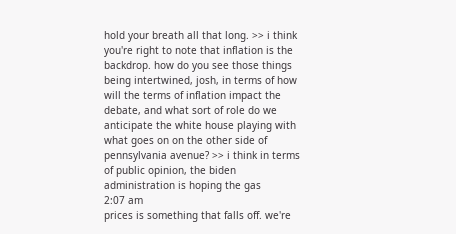hold your breath all that long. >> i think you're right to note that inflation is the backdrop. how do you see those things being intertwined, josh, in terms of how will the terms of inflation impact the debate, and what sort of role do we anticipate the white house playing with what goes on on the other side of pennsylvania avenue? >> i think in terms of public opinion, the biden administration is hoping the gas
2:07 am
prices is something that falls off. we're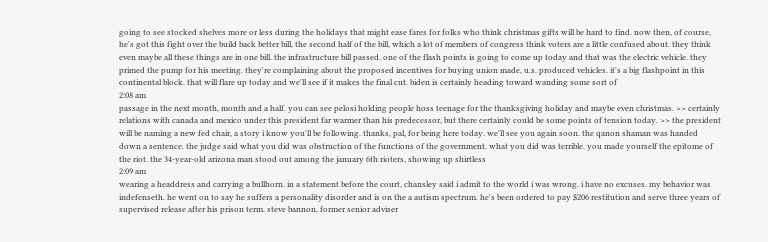going to see stocked shelves more or less during the holidays that might ease fares for folks who think christmas gifts will be hard to find. now then, of course, he's got this fight over the build back better bill, the second half of the bill, which a lot of members of congress think voters are a little confused about. they think even maybe all these things are in one bill. the infrastructure bill passed. one of the flash points is going to come up today and that was the electric vehicle. they primed the pump for his meeting. they're complaining about the proposed incentives for buying union made, u.s. produced vehicles. it's a big flashpoint in this continental block. that will flare up today and we'll see if it makes the final cut. biden is certainly heading toward wanding some sort of
2:08 am
passage in the next month, month and a half. you can see pelosi holding people hoss teenage for the thanksgiving holiday and maybe even christmas. >> certainly relations with canada and mexico under this president far warmer than his predecessor, but there certainly could be some points of tension today. >> the president will be naming a new fed chair, a story i know you'll be following. thanks, pal, for being here today. we'll see you again soon. the qanon shaman was handed down a sentence. the judge said what you did was obstruction of the functions of the government. what you did was terrible. you made yourself the epitome of the riot. the 34-year-old arizona man stood out among the january 6th rioters, showing up shirtless
2:09 am
wearing a headdress and carrying a bullhorn. in a statement before the court, chansley said i admit to the world i was wrong. i have no excuses. my behavior was indefenseth. he went on to say he suffers a personality disorder and is on the a autism spectrum. he's been ordered to pay $206 restitution and serve three years of supervised release after his prison term. steve bannon, former senior adviser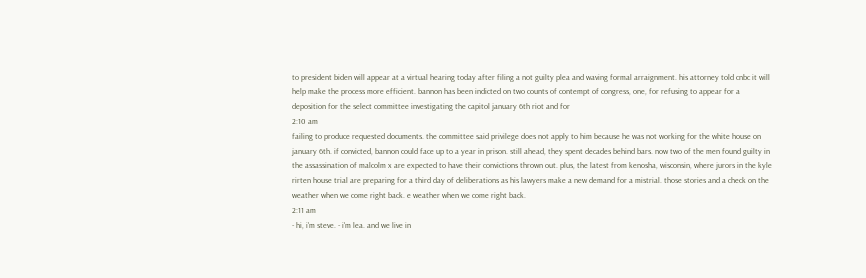to president biden will appear at a virtual hearing today after filing a not guilty plea and waving formal arraignment. his attorney told cnbc it will help make the process more efficient. bannon has been indicted on two counts of contempt of congress, one, for refusing to appear for a deposition for the select committee investigating the capitol january 6th riot and for
2:10 am
failing to produce requested documents. the committee said privilege does not apply to him because he was not working for the white house on january 6th. if convicted, bannon could face up to a year in prison. still ahead, they spent decades behind bars. now two of the men found guilty in the assassination of malcolm x are expected to have their convictions thrown out. plus, the latest from kenosha, wisconsin, where jurors in the kyle rirten house trial are preparing for a third day of deliberations as his lawyers make a new demand for a mistrial. those stories and a check on the weather when we come right back. e weather when we come right back.
2:11 am
- hi, i'm steve. - i'm lea. and we live in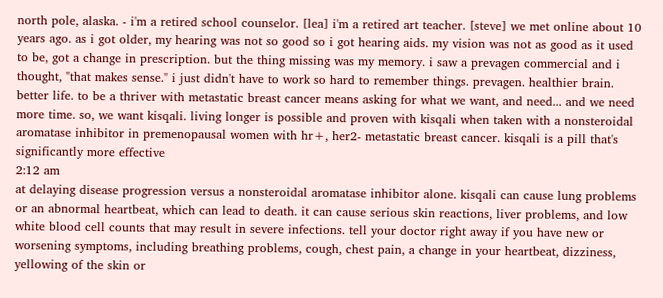north pole, alaska. - i'm a retired school counselor. [lea] i'm a retired art teacher. [steve] we met online about 10 years ago. as i got older, my hearing was not so good so i got hearing aids. my vision was not as good as it used to be, got a change in prescription. but the thing missing was my memory. i saw a prevagen commercial and i thought, "that makes sense." i just didn't have to work so hard to remember things. prevagen. healthier brain. better life. to be a thriver with metastatic breast cancer means asking for what we want, and need... and we need more time. so, we want kisqali. living longer is possible and proven with kisqali when taken with a nonsteroidal aromatase inhibitor in premenopausal women with hr+, her2- metastatic breast cancer. kisqali is a pill that's significantly more effective
2:12 am
at delaying disease progression versus a nonsteroidal aromatase inhibitor alone. kisqali can cause lung problems or an abnormal heartbeat, which can lead to death. it can cause serious skin reactions, liver problems, and low white blood cell counts that may result in severe infections. tell your doctor right away if you have new or worsening symptoms, including breathing problems, cough, chest pain, a change in your heartbeat, dizziness, yellowing of the skin or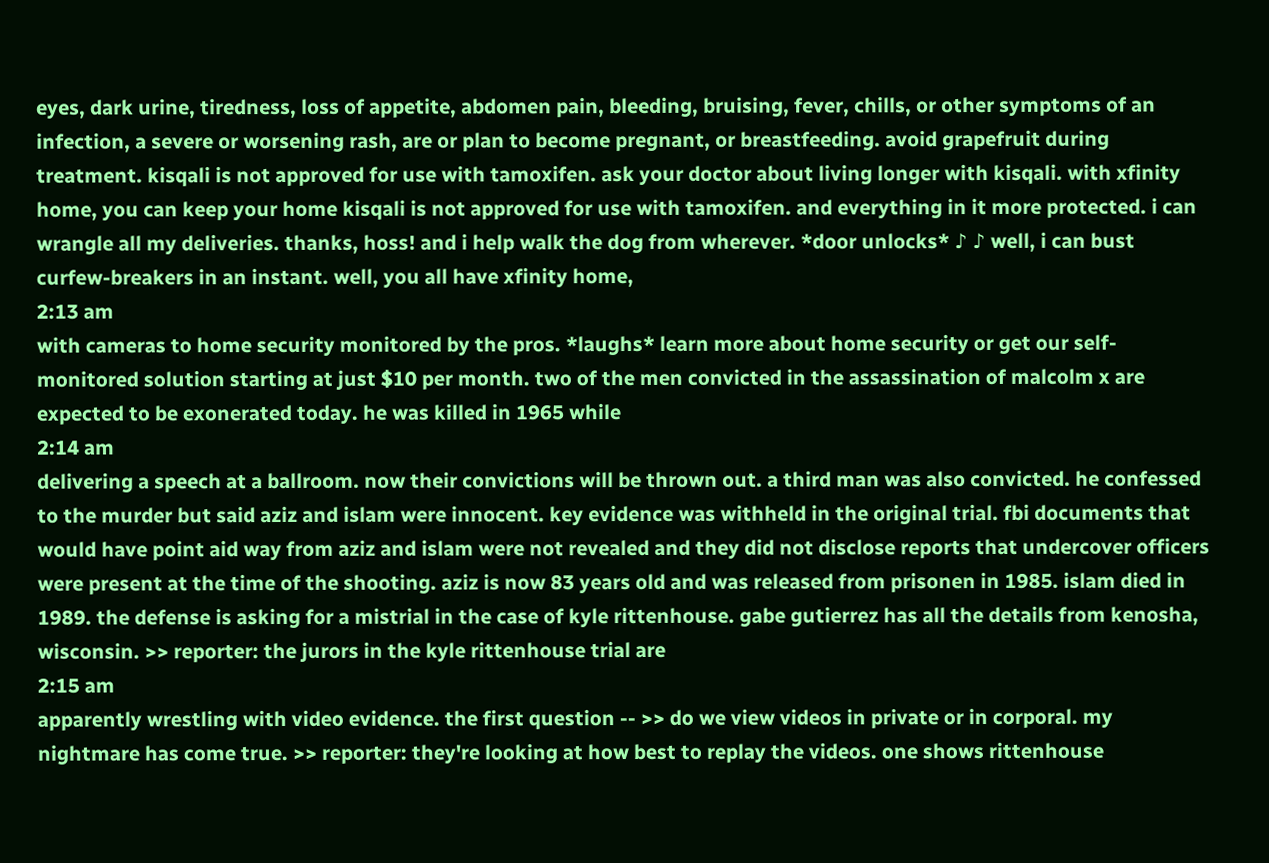eyes, dark urine, tiredness, loss of appetite, abdomen pain, bleeding, bruising, fever, chills, or other symptoms of an infection, a severe or worsening rash, are or plan to become pregnant, or breastfeeding. avoid grapefruit during treatment. kisqali is not approved for use with tamoxifen. ask your doctor about living longer with kisqali. with xfinity home, you can keep your home kisqali is not approved for use with tamoxifen. and everything in it more protected. i can wrangle all my deliveries. thanks, hoss! and i help walk the dog from wherever. *door unlocks* ♪ ♪ well, i can bust curfew-breakers in an instant. well, you all have xfinity home,
2:13 am
with cameras to home security monitored by the pros. *laughs* learn more about home security or get our self-monitored solution starting at just $10 per month. two of the men convicted in the assassination of malcolm x are expected to be exonerated today. he was killed in 1965 while
2:14 am
delivering a speech at a ballroom. now their convictions will be thrown out. a third man was also convicted. he confessed to the murder but said aziz and islam were innocent. key evidence was withheld in the original trial. fbi documents that would have point aid way from aziz and islam were not revealed and they did not disclose reports that undercover officers were present at the time of the shooting. aziz is now 83 years old and was released from prisonen in 1985. islam died in 1989. the defense is asking for a mistrial in the case of kyle rittenhouse. gabe gutierrez has all the details from kenosha, wisconsin. >> reporter: the jurors in the kyle rittenhouse trial are
2:15 am
apparently wrestling with video evidence. the first question -- >> do we view videos in private or in corporal. my nightmare has come true. >> reporter: they're looking at how best to replay the videos. one shows rittenhouse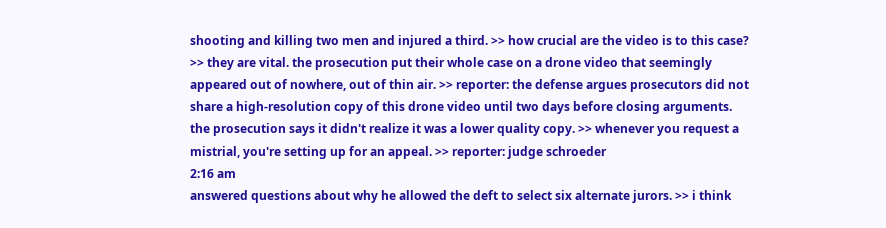shooting and killing two men and injured a third. >> how crucial are the video is to this case? >> they are vital. the prosecution put their whole case on a drone video that seemingly appeared out of nowhere, out of thin air. >> reporter: the defense argues prosecutors did not share a high-resolution copy of this drone video until two days before closing arguments. the prosecution says it didn't realize it was a lower quality copy. >> whenever you request a mistrial, you're setting up for an appeal. >> reporter: judge schroeder
2:16 am
answered questions about why he allowed the deft to select six alternate jurors. >> i think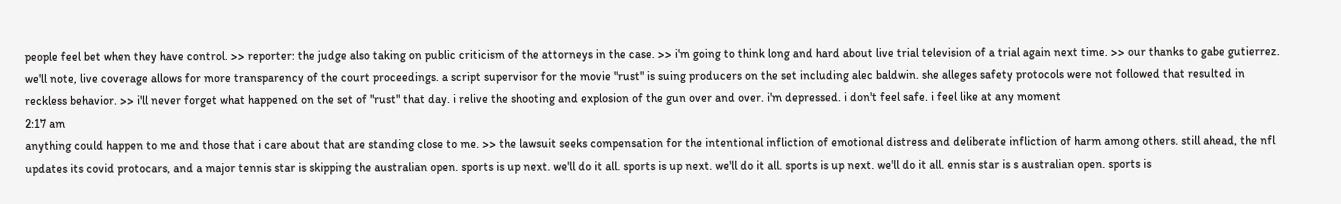people feel bet when they have control. >> reporter: the judge also taking on public criticism of the attorneys in the case. >> i'm going to think long and hard about live trial television of a trial again next time. >> our thanks to gabe gutierrez. we'll note, live coverage allows for more transparency of the court proceedings. a script supervisor for the movie "rust" is suing producers on the set including alec baldwin. she alleges safety protocols were not followed that resulted in reckless behavior. >> i'll never forget what happened on the set of "rust" that day. i relive the shooting and explosion of the gun over and over. i'm depressed. i don't feel safe. i feel like at any moment
2:17 am
anything could happen to me and those that i care about that are standing close to me. >> the lawsuit seeks compensation for the intentional infliction of emotional distress and deliberate infliction of harm among others. still ahead, the nfl updates its covid protocars, and a major tennis star is skipping the australian open. sports is up next. we'll do it all. sports is up next. we'll do it all. sports is up next. we'll do it all. ennis star is s australian open. sports is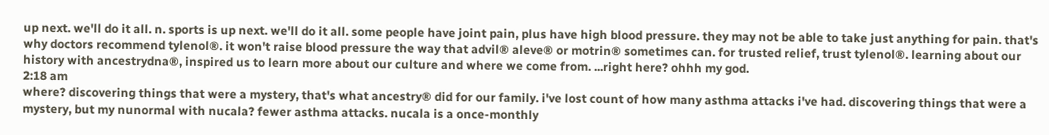up next. we'll do it all. n. sports is up next. we'll do it all. some people have joint pain, plus have high blood pressure. they may not be able to take just anything for pain. that's why doctors recommend tylenol®. it won't raise blood pressure the way that advil® aleve® or motrin® sometimes can. for trusted relief, trust tylenol®. learning about our history with ancestrydna®, inspired us to learn more about our culture and where we come from. ...right here? ohhh my god.
2:18 am
where? discovering things that were a mystery, that's what ancestry® did for our family. i've lost count of how many asthma attacks i've had. discovering things that were a mystery, but my nunormal with nucala? fewer asthma attacks. nucala is a once-monthly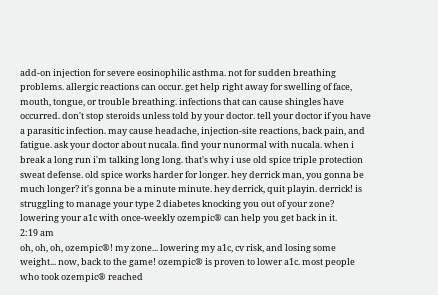add-on injection for severe eosinophilic asthma. not for sudden breathing problems. allergic reactions can occur. get help right away for swelling of face, mouth, tongue, or trouble breathing. infections that can cause shingles have occurred. don't stop steroids unless told by your doctor. tell your doctor if you have a parasitic infection. may cause headache, injection-site reactions, back pain, and fatigue. ask your doctor about nucala. find your nunormal with nucala. when i break a long run i'm talking long long. that's why i use old spice triple protection sweat defense. old spice works harder for longer. hey derrick man, you gonna be much longer? it's gonna be a minute minute. hey derrick, quit playin. derrick! is struggling to manage your type 2 diabetes knocking you out of your zone? lowering your a1c with once-weekly ozempic® can help you get back in it.
2:19 am
oh, oh, oh, ozempic®! my zone... lowering my a1c, cv risk, and losing some weight... now, back to the game! ozempic® is proven to lower a1c. most people who took ozempic® reached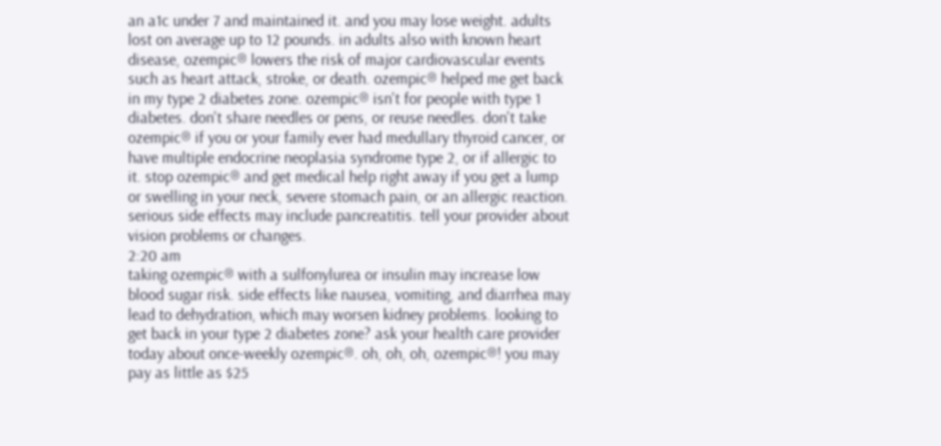an a1c under 7 and maintained it. and you may lose weight. adults lost on average up to 12 pounds. in adults also with known heart disease, ozempic® lowers the risk of major cardiovascular events such as heart attack, stroke, or death. ozempic® helped me get back in my type 2 diabetes zone. ozempic® isn't for people with type 1 diabetes. don't share needles or pens, or reuse needles. don't take ozempic® if you or your family ever had medullary thyroid cancer, or have multiple endocrine neoplasia syndrome type 2, or if allergic to it. stop ozempic® and get medical help right away if you get a lump or swelling in your neck, severe stomach pain, or an allergic reaction. serious side effects may include pancreatitis. tell your provider about vision problems or changes.
2:20 am
taking ozempic® with a sulfonylurea or insulin may increase low blood sugar risk. side effects like nausea, vomiting, and diarrhea may lead to dehydration, which may worsen kidney problems. looking to get back in your type 2 diabetes zone? ask your health care provider today about once-weekly ozempic®. oh, oh, oh, ozempic®! you may pay as little as $25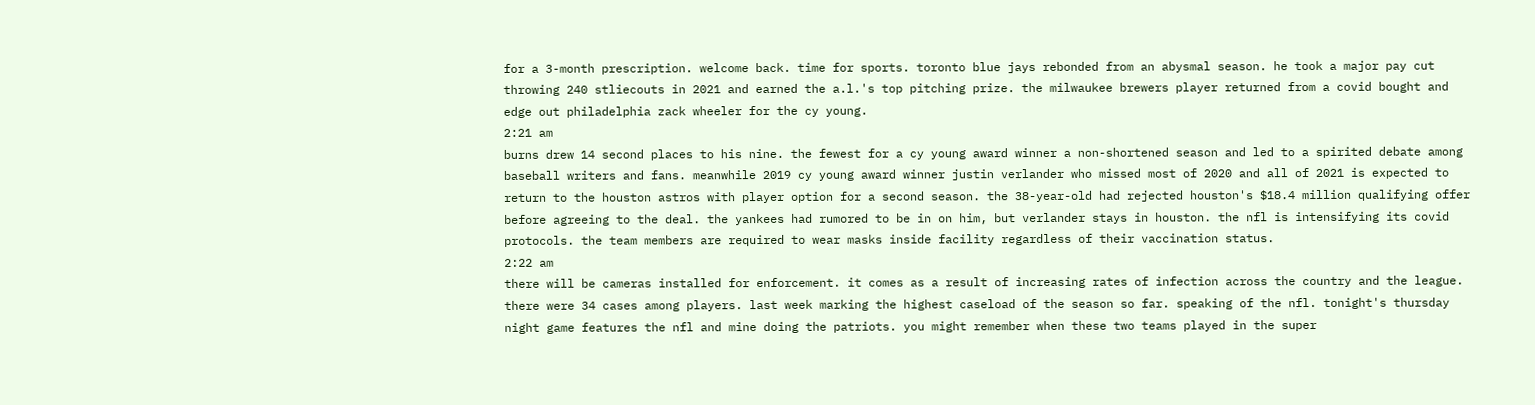for a 3-month prescription. welcome back. time for sports. toronto blue jays rebonded from an abysmal season. he took a major pay cut throwing 240 stliecouts in 2021 and earned the a.l.'s top pitching prize. the milwaukee brewers player returned from a covid bought and edge out philadelphia zack wheeler for the cy young.
2:21 am
burns drew 14 second places to his nine. the fewest for a cy young award winner a non-shortened season and led to a spirited debate among baseball writers and fans. meanwhile 2019 cy young award winner justin verlander who missed most of 2020 and all of 2021 is expected to return to the houston astros with player option for a second season. the 38-year-old had rejected houston's $18.4 million qualifying offer before agreeing to the deal. the yankees had rumored to be in on him, but verlander stays in houston. the nfl is intensifying its covid protocols. the team members are required to wear masks inside facility regardless of their vaccination status.
2:22 am
there will be cameras installed for enforcement. it comes as a result of increasing rates of infection across the country and the league. there were 34 cases among players. last week marking the highest caseload of the season so far. speaking of the nfl. tonight's thursday night game features the nfl and mine doing the patriots. you might remember when these two teams played in the super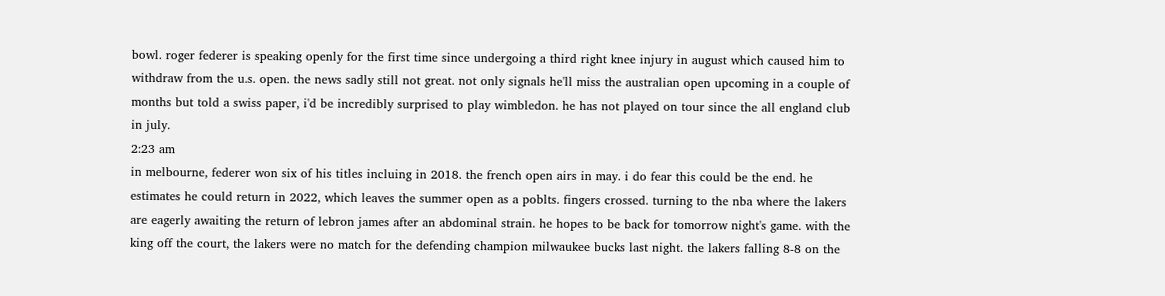bowl. roger federer is speaking openly for the first time since undergoing a third right knee injury in august which caused him to withdraw from the u.s. open. the news sadly still not great. not only signals he'll miss the australian open upcoming in a couple of months but told a swiss paper, i'd be incredibly surprised to play wimbledon. he has not played on tour since the all england club in july.
2:23 am
in melbourne, federer won six of his titles incluing in 2018. the french open airs in may. i do fear this could be the end. he estimates he could return in 2022, which leaves the summer open as a poblts. fingers crossed. turning to the nba where the lakers are eagerly awaiting the return of lebron james after an abdominal strain. he hopes to be back for tomorrow night's game. with the king off the court, the lakers were no match for the defending champion milwaukee bucks last night. the lakers falling 8-8 on the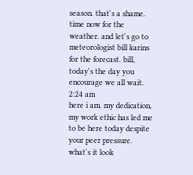season. that's a shame. time now for the weather. and let's go to meteorologist bill karins for the forecast. bill, today's the day you encourage we all wait.
2:24 am
here i am. my dedication, my work ethic has led me to be here today despite your peer pressure. what's it look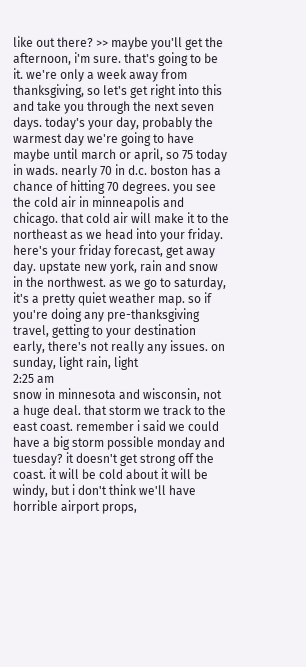like out there? >> maybe you'll get the afternoon, i'm sure. that's going to be it. we're only a week away from thanksgiving, so let's get right into this and take you through the next seven days. today's your day, probably the warmest day we're going to have maybe until march or april, so 75 today in wads. nearly 70 in d.c. boston has a chance of hitting 70 degrees. you see the cold air in minneapolis and chicago. that cold air will make it to the northeast as we head into your friday. here's your friday forecast, get away day. upstate new york, rain and snow in the northwest. as we go to saturday, it's a pretty quiet weather map. so if you're doing any pre-thanksgiving travel, getting to your destination early, there's not really any issues. on sunday, light rain, light
2:25 am
snow in minnesota and wisconsin, not a huge deal. that storm we track to the east coast. remember i said we could have a big storm possible monday and tuesday? it doesn't get strong off the coast. it will be cold about it will be windy, but i don't think we'll have horrible airport props,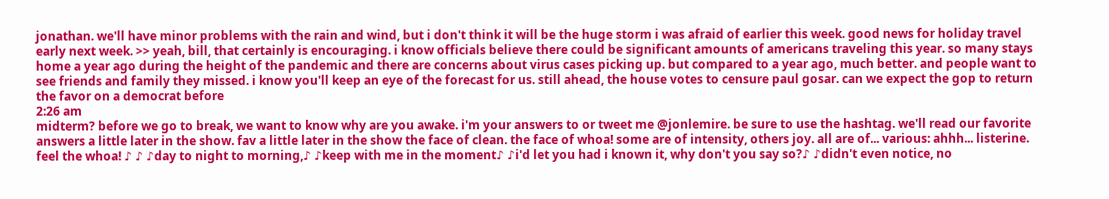jonathan. we'll have minor problems with the rain and wind, but i don't think it will be the huge storm i was afraid of earlier this week. good news for holiday travel early next week. >> yeah, bill, that certainly is encouraging. i know officials believe there could be significant amounts of americans traveling this year. so many stays home a year ago during the height of the pandemic and there are concerns about virus cases picking up. but compared to a year ago, much better. and people want to see friends and family they missed. i know you'll keep an eye of the forecast for us. still ahead, the house votes to censure paul gosar. can we expect the gop to return the favor on a democrat before
2:26 am
midterm? before we go to break, we want to know why are you awake. i'm your answers to or tweet me @jonlemire. be sure to use the hashtag. we'll read our favorite answers a little later in the show. fav a little later in the show the face of clean. the face of whoa! some are of intensity, others joy. all are of... various: ahhh... listerine. feel the whoa! ♪ ♪ ♪day to night to morning,♪ ♪keep with me in the moment♪ ♪i'd let you had i known it, why don't you say so?♪ ♪didn't even notice, no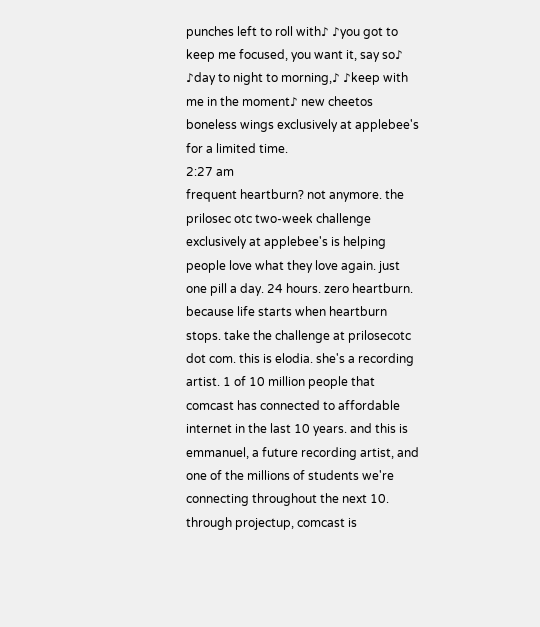punches left to roll with♪ ♪you got to keep me focused, you want it, say so♪ ♪day to night to morning,♪ ♪keep with me in the moment♪ new cheetos boneless wings exclusively at applebee's for a limited time.
2:27 am
frequent heartburn? not anymore. the prilosec otc two-week challenge exclusively at applebee's is helping people love what they love again. just one pill a day. 24 hours. zero heartburn. because life starts when heartburn stops. take the challenge at prilosecotc dot com. this is elodia. she's a recording artist. 1 of 10 million people that comcast has connected to affordable internet in the last 10 years. and this is emmanuel, a future recording artist, and one of the millions of students we're connecting throughout the next 10. through projectup, comcast is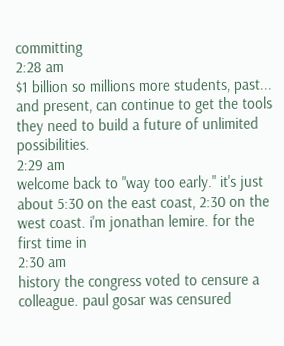committing
2:28 am
$1 billion so millions more students, past... and present, can continue to get the tools they need to build a future of unlimited possibilities.
2:29 am
welcome back to "way too early." it's just about 5:30 on the east coast, 2:30 on the west coast. i'm jonathan lemire. for the first time in
2:30 am
history the congress voted to censure a colleague. paul gosar was censured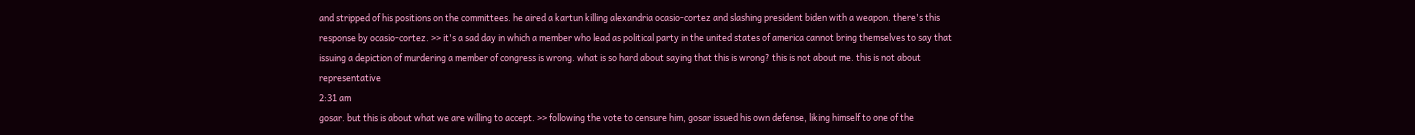and stripped of his positions on the committees. he aired a kartun killing alexandria ocasio-cortez and slashing president biden with a weapon. there's this response by ocasio-cortez. >> it's a sad day in which a member who lead as political party in the united states of america cannot bring themselves to say that issuing a depiction of murdering a member of congress is wrong. what is so hard about saying that this is wrong? this is not about me. this is not about representative
2:31 am
gosar. but this is about what we are willing to accept. >> following the vote to censure him, gosar issued his own defense, liking himself to one of the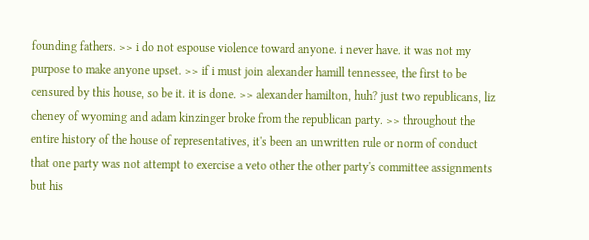founding fathers. >> i do not espouse violence toward anyone. i never have. it was not my purpose to make anyone upset. >> if i must join alexander hamill tennessee, the first to be censured by this house, so be it. it is done. >> alexander hamilton, huh? just two republicans, liz cheney of wyoming and adam kinzinger broke from the republican party. >> throughout the entire history of the house of representatives, it's been an unwritten rule or norm of conduct that one party was not attempt to exercise a veto other the other party's committee assignments but his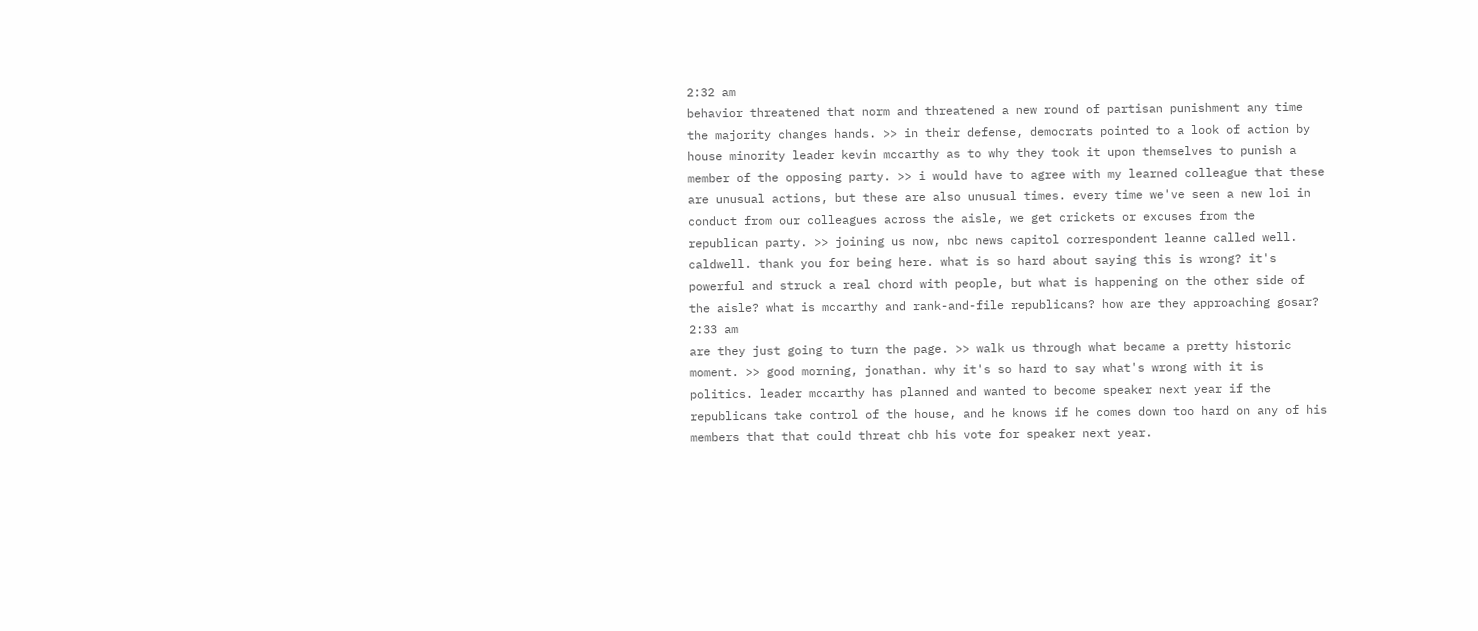2:32 am
behavior threatened that norm and threatened a new round of partisan punishment any time the majority changes hands. >> in their defense, democrats pointed to a look of action by house minority leader kevin mccarthy as to why they took it upon themselves to punish a member of the opposing party. >> i would have to agree with my learned colleague that these are unusual actions, but these are also unusual times. every time we've seen a new loi in conduct from our colleagues across the aisle, we get crickets or excuses from the republican party. >> joining us now, nbc news capitol correspondent leanne called well. caldwell. thank you for being here. what is so hard about saying this is wrong? it's powerful and struck a real chord with people, but what is happening on the other side of the aisle? what is mccarthy and rank-and-file republicans? how are they approaching gosar?
2:33 am
are they just going to turn the page. >> walk us through what became a pretty historic moment. >> good morning, jonathan. why it's so hard to say what's wrong with it is politics. leader mccarthy has planned and wanted to become speaker next year if the republicans take control of the house, and he knows if he comes down too hard on any of his members that that could threat chb his vote for speaker next year.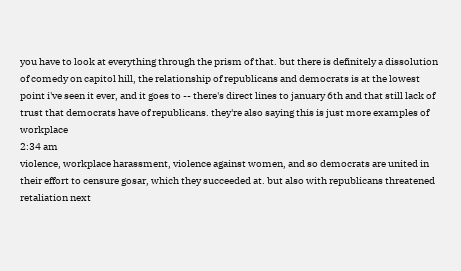you have to look at everything through the prism of that. but there is definitely a dissolution of comedy on capitol hill, the relationship of republicans and democrats is at the lowest point i've seen it ever, and it goes to -- there's direct lines to january 6th and that still lack of trust that democrats have of republicans. they're also saying this is just more examples of workplace
2:34 am
violence, workplace harassment, violence against women, and so democrats are united in their effort to censure gosar, which they succeeded at. but also with republicans threatened retaliation next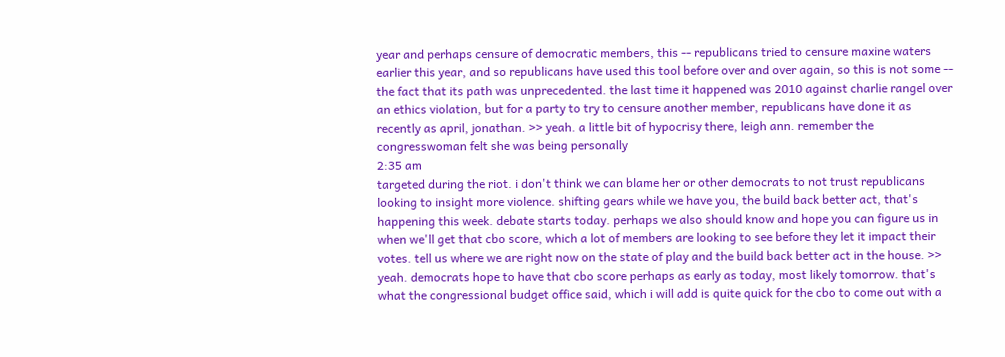year and perhaps censure of democratic members, this -- republicans tried to censure maxine waters earlier this year, and so republicans have used this tool before over and over again, so this is not some -- the fact that its path was unprecedented. the last time it happened was 2010 against charlie rangel over an ethics violation, but for a party to try to censure another member, republicans have done it as recently as april, jonathan. >> yeah. a little bit of hypocrisy there, leigh ann. remember the congresswoman felt she was being personally
2:35 am
targeted during the riot. i don't think we can blame her or other democrats to not trust republicans looking to insight more violence. shifting gears while we have you, the build back better act, that's happening this week. debate starts today. perhaps we also should know and hope you can figure us in when we'll get that cbo score, which a lot of members are looking to see before they let it impact their votes. tell us where we are right now on the state of play and the build back better act in the house. >> yeah. democrats hope to have that cbo score perhaps as early as today, most likely tomorrow. that's what the congressional budget office said, which i will add is quite quick for the cbo to come out with a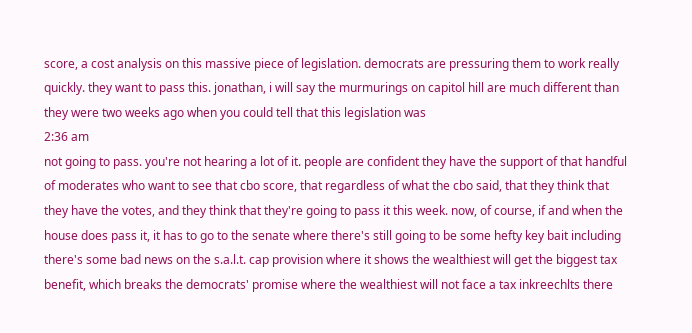score, a cost analysis on this massive piece of legislation. democrats are pressuring them to work really quickly. they want to pass this. jonathan, i will say the murmurings on capitol hill are much different than they were two weeks ago when you could tell that this legislation was
2:36 am
not going to pass. you're not hearing a lot of it. people are confident they have the support of that handful of moderates who want to see that cbo score, that regardless of what the cbo said, that they think that they have the votes, and they think that they're going to pass it this week. now, of course, if and when the house does pass it, it has to go to the senate where there's still going to be some hefty key bait including there's some bad news on the s.a.l.t. cap provision where it shows the wealthiest will get the biggest tax benefit, which breaks the democrats' promise where the wealthiest will not face a tax inkreechlts there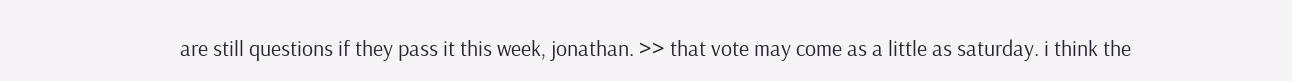are still questions if they pass it this week, jonathan. >> that vote may come as a little as saturday. i think the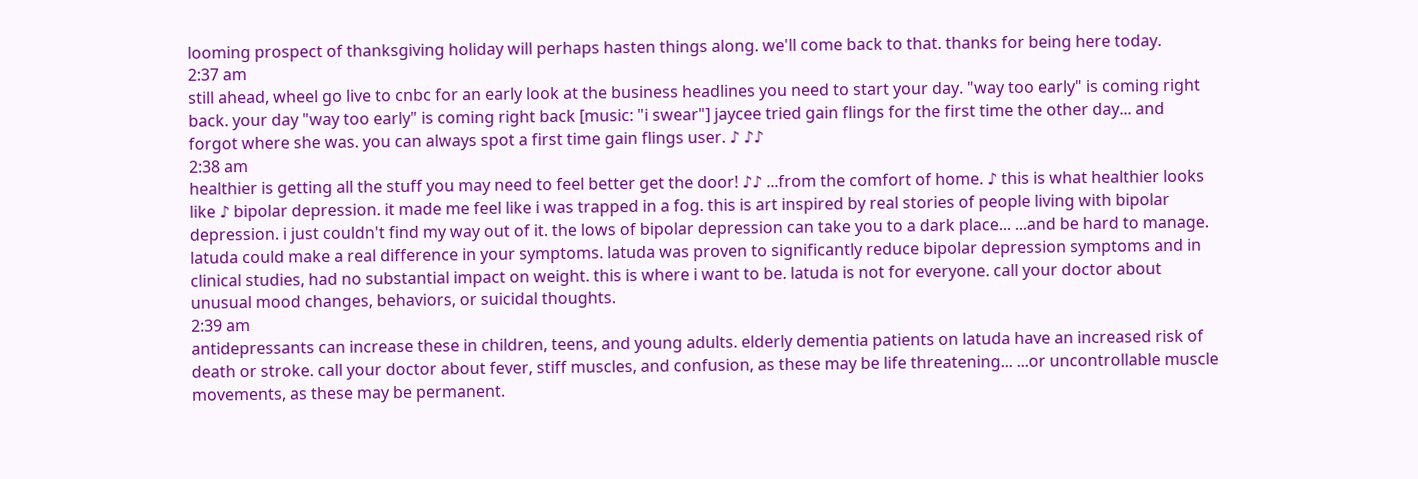looming prospect of thanksgiving holiday will perhaps hasten things along. we'll come back to that. thanks for being here today.
2:37 am
still ahead, wheel go live to cnbc for an early look at the business headlines you need to start your day. "way too early" is coming right back. your day "way too early" is coming right back [music: "i swear"] jaycee tried gain flings for the first time the other day... and forgot where she was. you can always spot a first time gain flings user. ♪ ♪♪
2:38 am
healthier is getting all the stuff you may need to feel better get the door! ♪♪ ...from the comfort of home. ♪ this is what healthier looks like ♪ bipolar depression. it made me feel like i was trapped in a fog. this is art inspired by real stories of people living with bipolar depression. i just couldn't find my way out of it. the lows of bipolar depression can take you to a dark place... ...and be hard to manage. latuda could make a real difference in your symptoms. latuda was proven to significantly reduce bipolar depression symptoms and in clinical studies, had no substantial impact on weight. this is where i want to be. latuda is not for everyone. call your doctor about unusual mood changes, behaviors, or suicidal thoughts.
2:39 am
antidepressants can increase these in children, teens, and young adults. elderly dementia patients on latuda have an increased risk of death or stroke. call your doctor about fever, stiff muscles, and confusion, as these may be life threatening... ...or uncontrollable muscle movements, as these may be permanent.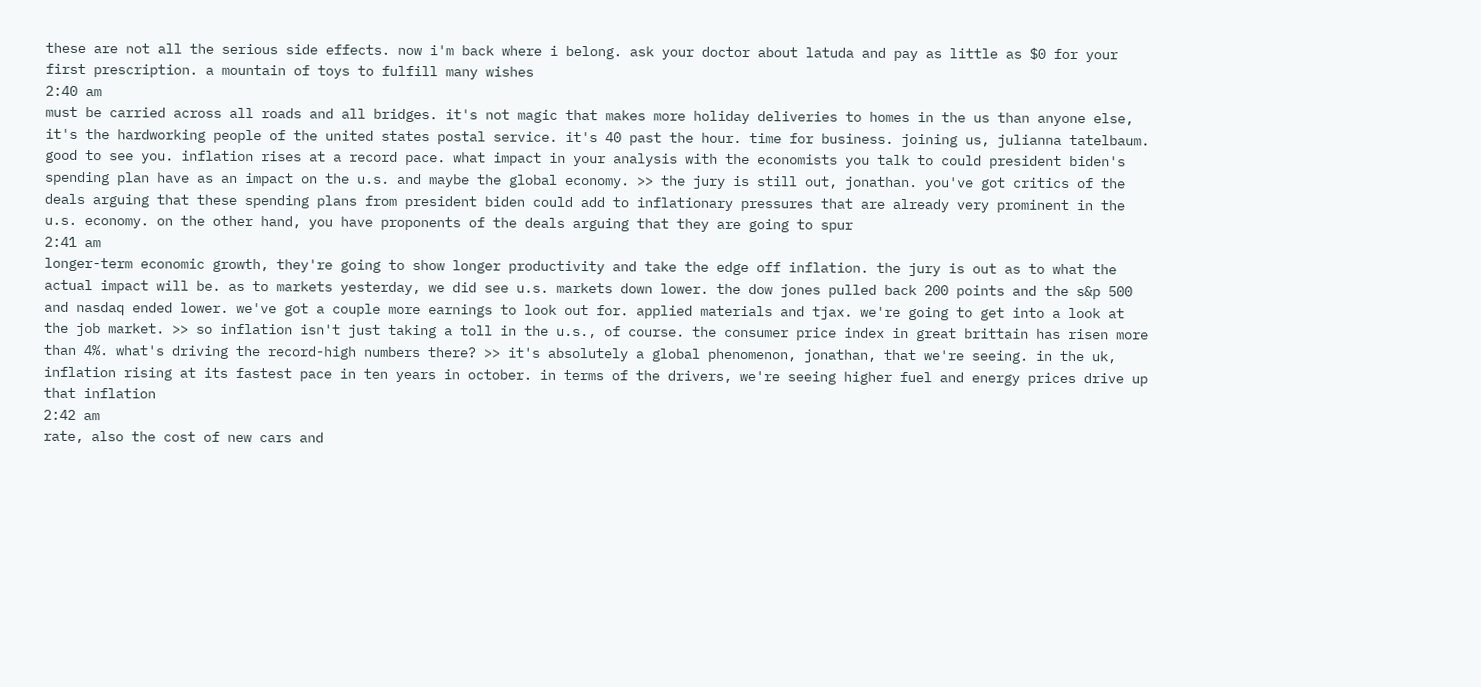these are not all the serious side effects. now i'm back where i belong. ask your doctor about latuda and pay as little as $0 for your first prescription. a mountain of toys to fulfill many wishes
2:40 am
must be carried across all roads and all bridges. it's not magic that makes more holiday deliveries to homes in the us than anyone else, it's the hardworking people of the united states postal service. it's 40 past the hour. time for business. joining us, julianna tatelbaum. good to see you. inflation rises at a record pace. what impact in your analysis with the economists you talk to could president biden's spending plan have as an impact on the u.s. and maybe the global economy. >> the jury is still out, jonathan. you've got critics of the deals arguing that these spending plans from president biden could add to inflationary pressures that are already very prominent in the u.s. economy. on the other hand, you have proponents of the deals arguing that they are going to spur
2:41 am
longer-term economic growth, they're going to show longer productivity and take the edge off inflation. the jury is out as to what the actual impact will be. as to markets yesterday, we did see u.s. markets down lower. the dow jones pulled back 200 points and the s&p 500 and nasdaq ended lower. we've got a couple more earnings to look out for. applied materials and tjax. we're going to get into a look at the job market. >> so inflation isn't just taking a toll in the u.s., of course. the consumer price index in great brittain has risen more than 4%. what's driving the record-high numbers there? >> it's absolutely a global phenomenon, jonathan, that we're seeing. in the uk, inflation rising at its fastest pace in ten years in october. in terms of the drivers, we're seeing higher fuel and energy prices drive up that inflation
2:42 am
rate, also the cost of new cars and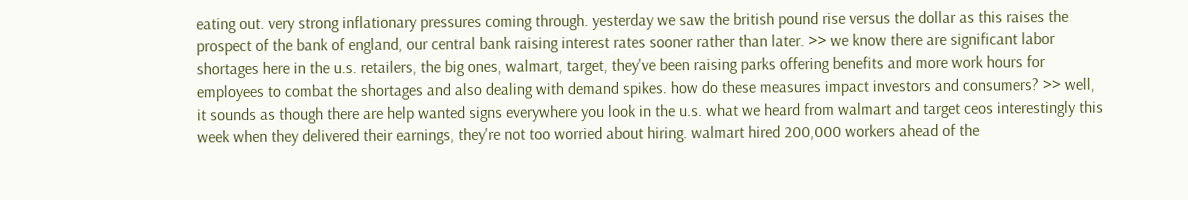eating out. very strong inflationary pressures coming through. yesterday we saw the british pound rise versus the dollar as this raises the prospect of the bank of england, our central bank raising interest rates sooner rather than later. >> we know there are significant labor shortages here in the u.s. retailers, the big ones, walmart, target, they've been raising parks offering benefits and more work hours for employees to combat the shortages and also dealing with demand spikes. how do these measures impact investors and consumers? >> well, it sounds as though there are help wanted signs everywhere you look in the u.s. what we heard from walmart and target ceos interestingly this week when they delivered their earnings, they're not too worried about hiring. walmart hired 200,000 workers ahead of the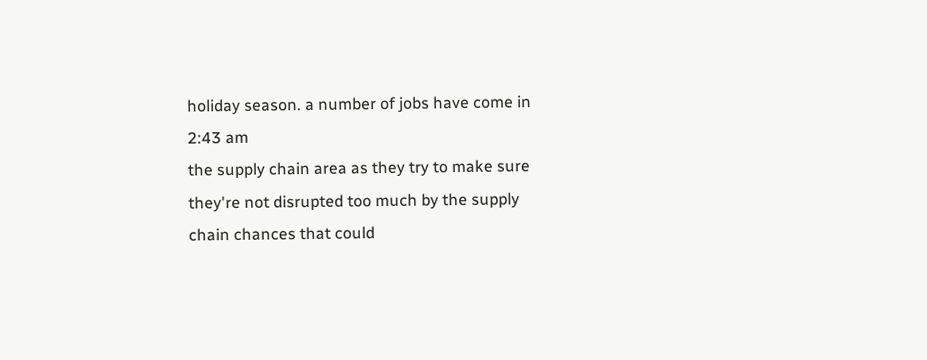holiday season. a number of jobs have come in
2:43 am
the supply chain area as they try to make sure they're not disrupted too much by the supply chain chances that could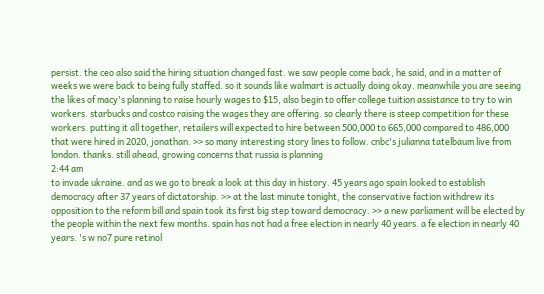persist. the ceo also said the hiring situation changed fast. we saw people come back, he said, and in a matter of weeks we were back to being fully staffed. so it sounds like walmart is actually doing okay. meanwhile you are seeing the likes of macy's planning to raise hourly wages to $15, also begin to offer college tuition assistance to try to win workers. starbucks and costco raising the wages they are offering. so clearly there is steep competition for these workers. putting it all together, retailers will expected to hire between 500,000 to 665,000 compared to 486,000 that were hired in 2020, jonathan. >> so many interesting story lines to follow. cnbc's julianna tatelbaum live from london. thanks. still ahead, growing concerns that russia is planning
2:44 am
to invade ukraine. and as we go to break a look at this day in history. 45 years ago spain looked to establish democracy after 37 years of dictatorship. >> at the last minute tonight, the conservative faction withdrew its opposition to the reform bill and spain took its first big step toward democracy. >> a new parliament will be elected by the people within the next few months. spain has not had a free election in nearly 40 years. a fe election in nearly 40 years. 's w no7 pure retinol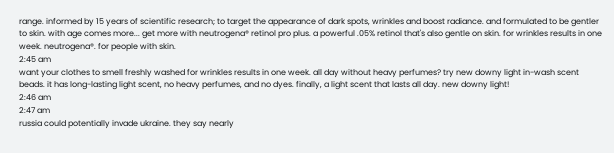range. informed by 15 years of scientific research; to target the appearance of dark spots, wrinkles and boost radiance. and formulated to be gentler to skin. with age comes more... get more with neutrogena® retinol pro plus. a powerful .05% retinol that's also gentle on skin. for wrinkles results in one week. neutrogena®. for people with skin.
2:45 am
want your clothes to smell freshly washed for wrinkles results in one week. all day without heavy perfumes? try new downy light in-wash scent beads. it has long-lasting light scent, no heavy perfumes, and no dyes. finally, a light scent that lasts all day. new downy light!
2:46 am
2:47 am
russia could potentially invade ukraine. they say nearly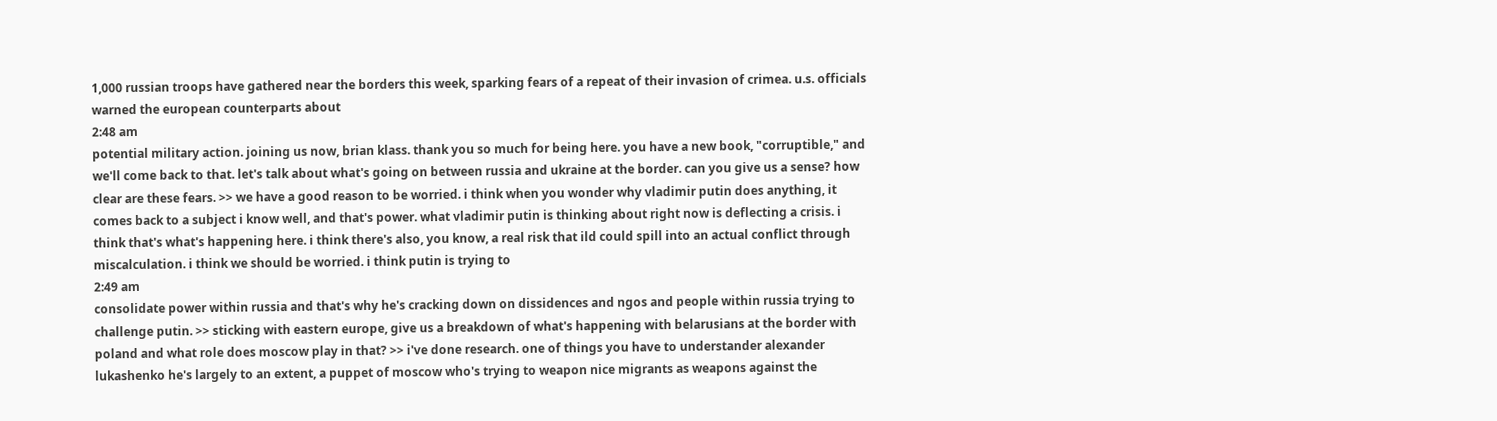1,000 russian troops have gathered near the borders this week, sparking fears of a repeat of their invasion of crimea. u.s. officials warned the european counterparts about
2:48 am
potential military action. joining us now, brian klass. thank you so much for being here. you have a new book, "corruptible," and we'll come back to that. let's talk about what's going on between russia and ukraine at the border. can you give us a sense? how clear are these fears. >> we have a good reason to be worried. i think when you wonder why vladimir putin does anything, it comes back to a subject i know well, and that's power. what vladimir putin is thinking about right now is deflecting a crisis. i think that's what's happening here. i think there's also, you know, a real risk that ild could spill into an actual conflict through miscalculation. i think we should be worried. i think putin is trying to
2:49 am
consolidate power within russia and that's why he's cracking down on dissidences and ngos and people within russia trying to challenge putin. >> sticking with eastern europe, give us a breakdown of what's happening with belarusians at the border with poland and what role does moscow play in that? >> i've done research. one of things you have to understander alexander lukashenko he's largely to an extent, a puppet of moscow who's trying to weapon nice migrants as weapons against the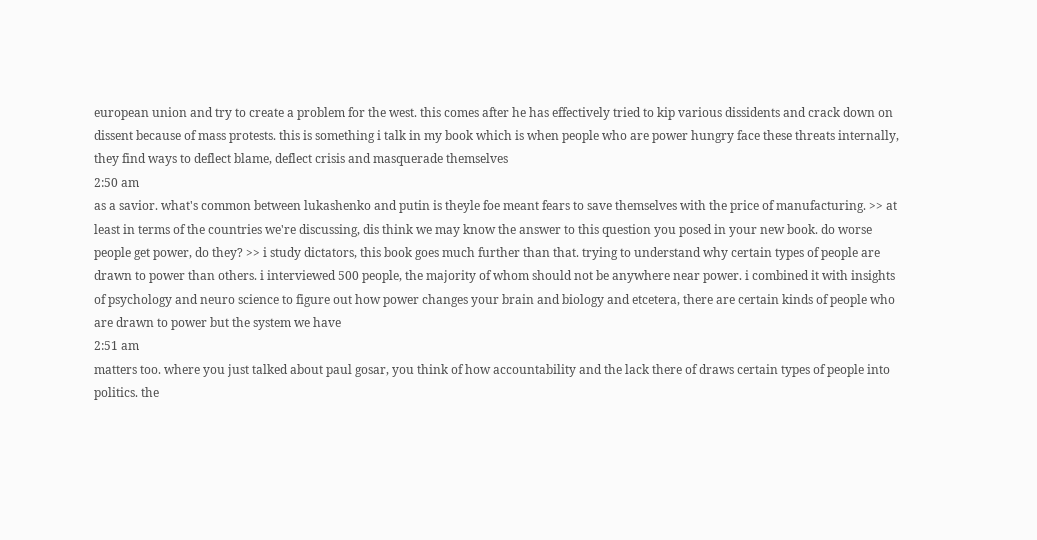european union and try to create a problem for the west. this comes after he has effectively tried to kip various dissidents and crack down on dissent because of mass protests. this is something i talk in my book which is when people who are power hungry face these threats internally, they find ways to deflect blame, deflect crisis and masquerade themselves
2:50 am
as a savior. what's common between lukashenko and putin is theyle foe meant fears to save themselves with the price of manufacturing. >> at least in terms of the countries we're discussing, dis think we may know the answer to this question you posed in your new book. do worse people get power, do they? >> i study dictators, this book goes much further than that. trying to understand why certain types of people are drawn to power than others. i interviewed 500 people, the majority of whom should not be anywhere near power. i combined it with insights of psychology and neuro science to figure out how power changes your brain and biology and etcetera, there are certain kinds of people who are drawn to power but the system we have
2:51 am
matters too. where you just talked about paul gosar, you think of how accountability and the lack there of draws certain types of people into politics. the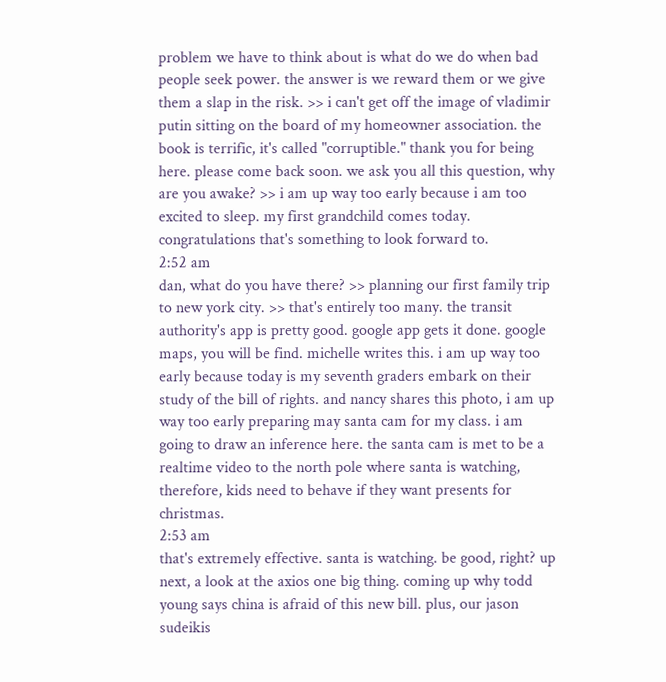problem we have to think about is what do we do when bad people seek power. the answer is we reward them or we give them a slap in the risk. >> i can't get off the image of vladimir putin sitting on the board of my homeowner association. the book is terrific, it's called "corruptible." thank you for being here. please come back soon. we ask you all this question, why are you awake? >> i am up way too early because i am too excited to sleep. my first grandchild comes today. congratulations that's something to look forward to.
2:52 am
dan, what do you have there? >> planning our first family trip to new york city. >> that's entirely too many. the transit authority's app is pretty good. google app gets it done. google maps, you will be find. michelle writes this. i am up way too early because today is my seventh graders embark on their study of the bill of rights. and nancy shares this photo, i am up way too early preparing may santa cam for my class. i am going to draw an inference here. the santa cam is met to be a realtime video to the north pole where santa is watching, therefore, kids need to behave if they want presents for christmas.
2:53 am
that's extremely effective. santa is watching. be good, right? up next, a look at the axios one big thing. coming up why todd young says china is afraid of this new bill. plus, our jason sudeikis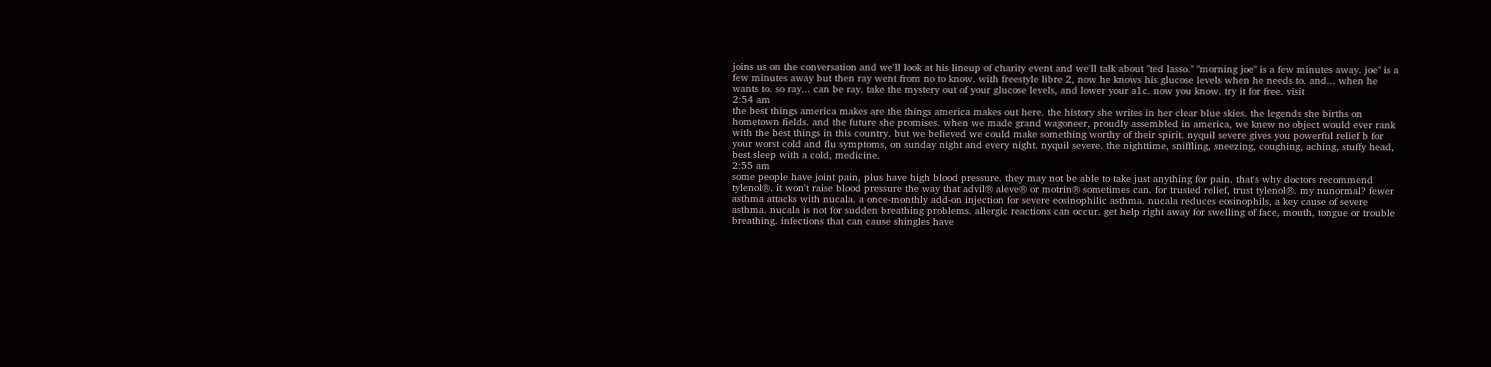joins us on the conversation and we'll look at his lineup of charity event and we'll talk about "ted lasso." "morning joe" is a few minutes away. joe" is a few minutes away but then ray went from no to know. with freestyle libre 2, now he knows his glucose levels when he needs to. and... when he wants to. so ray... can be ray. take the mystery out of your glucose levels, and lower your a1c. now you know. try it for free. visit
2:54 am
the best things america makes are the things america makes out here. the history she writes in her clear blue skies. the legends she births on hometown fields. and the future she promises. when we made grand wagoneer, proudly assembled in america, we knew no object would ever rank with the best things in this country. but we believed we could make something worthy of their spirit. nyquil severe gives you powerful relief b for your worst cold and flu symptoms, on sunday night and every night. nyquil severe. the nighttime, sniffling, sneezing, coughing, aching, stuffy head, best sleep with a cold, medicine.
2:55 am
some people have joint pain, plus have high blood pressure. they may not be able to take just anything for pain. that's why doctors recommend tylenol®. it won't raise blood pressure the way that advil® aleve® or motrin® sometimes can. for trusted relief, trust tylenol®. my nunormal? fewer asthma attacks with nucala. a once-monthly add-on injection for severe eosinophilic asthma. nucala reduces eosinophils, a key cause of severe asthma. nucala is not for sudden breathing problems. allergic reactions can occur. get help right away for swelling of face, mouth, tongue or trouble breathing. infections that can cause shingles have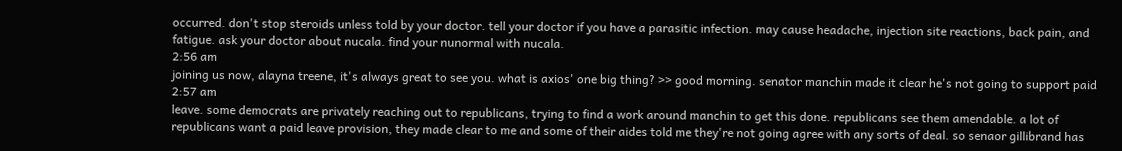occurred. don't stop steroids unless told by your doctor. tell your doctor if you have a parasitic infection. may cause headache, injection site reactions, back pain, and fatigue. ask your doctor about nucala. find your nunormal with nucala.
2:56 am
joining us now, alayna treene, it's always great to see you. what is axios' one big thing? >> good morning. senator manchin made it clear he's not going to support paid
2:57 am
leave. some democrats are privately reaching out to republicans, trying to find a work around manchin to get this done. republicans see them amendable. a lot of republicans want a paid leave provision, they made clear to me and some of their aides told me they're not going agree with any sorts of deal. so senaor gillibrand has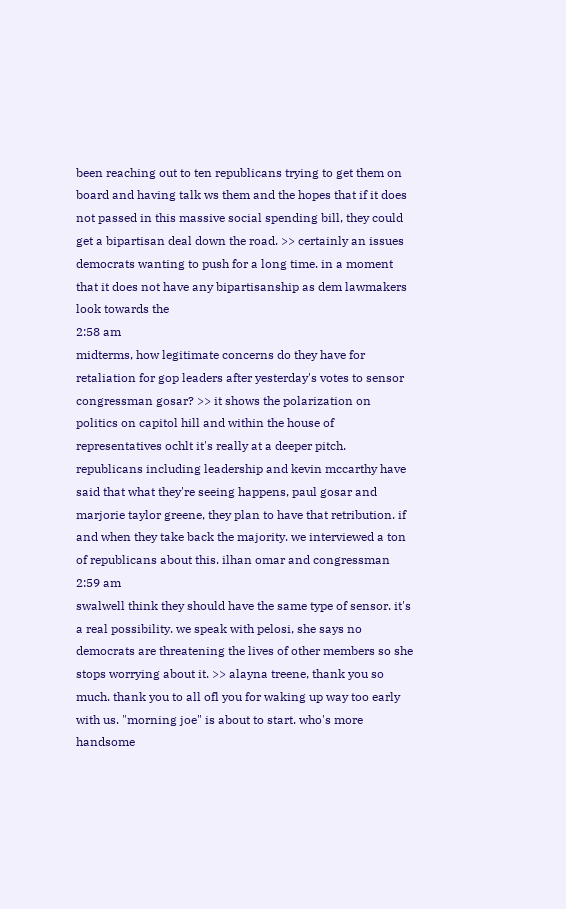been reaching out to ten republicans trying to get them on board and having talk ws them and the hopes that if it does not passed in this massive social spending bill, they could get a bipartisan deal down the road. >> certainly an issues democrats wanting to push for a long time. in a moment that it does not have any bipartisanship as dem lawmakers look towards the
2:58 am
midterms, how legitimate concerns do they have for retaliation for gop leaders after yesterday's votes to sensor congressman gosar? >> it shows the polarization on politics on capitol hill and within the house of representatives ochlt it's really at a deeper pitch. republicans including leadership and kevin mccarthy have said that what they're seeing happens, paul gosar and marjorie taylor greene, they plan to have that retribution. if and when they take back the majority. we interviewed a ton of republicans about this. ilhan omar and congressman
2:59 am
swalwell think they should have the same type of sensor. it's a real possibility. we speak with pelosi, she says no democrats are threatening the lives of other members so she stops worrying about it. >> alayna treene, thank you so much. thank you to all ofl you for waking up way too early with us. "morning joe" is about to start. who's more handsome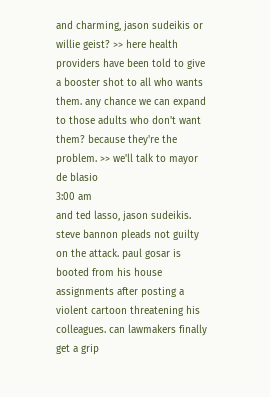and charming, jason sudeikis or willie geist? >> here health providers have been told to give a booster shot to all who wants them. any chance we can expand to those adults who don't want them? because they're the problem. >> we'll talk to mayor de blasio
3:00 am
and ted lasso, jason sudeikis. steve bannon pleads not guilty on the attack. paul gosar is booted from his house assignments after posting a violent cartoon threatening his colleagues. can lawmakers finally get a grip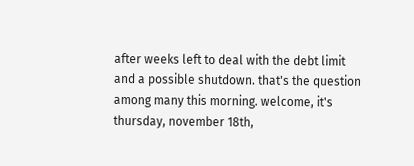after weeks left to deal with the debt limit and a possible shutdown. that's the question among many this morning. welcome, it's thursday, november 18th,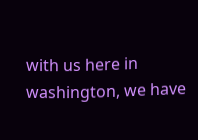with us here in washington, we have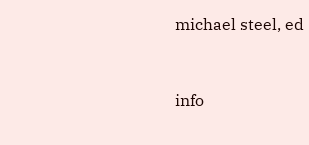michael steel, ed


info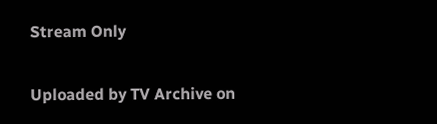Stream Only

Uploaded by TV Archive on